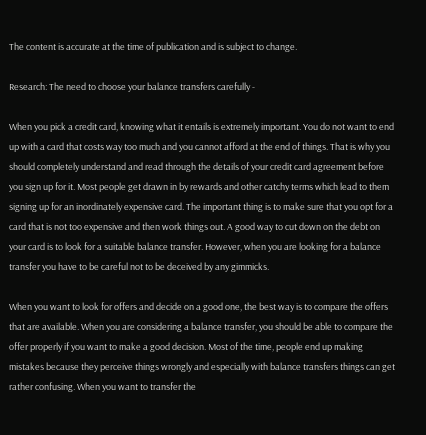The content is accurate at the time of publication and is subject to change.

Research: The need to choose your balance transfers carefully -

When you pick a credit card, knowing what it entails is extremely important. You do not want to end up with a card that costs way too much and you cannot afford at the end of things. That is why you should completely understand and read through the details of your credit card agreement before you sign up for it. Most people get drawn in by rewards and other catchy terms which lead to them signing up for an inordinately expensive card. The important thing is to make sure that you opt for a card that is not too expensive and then work things out. A good way to cut down on the debt on your card is to look for a suitable balance transfer. However, when you are looking for a balance transfer you have to be careful not to be deceived by any gimmicks.

When you want to look for offers and decide on a good one, the best way is to compare the offers that are available. When you are considering a balance transfer, you should be able to compare the offer properly if you want to make a good decision. Most of the time, people end up making mistakes because they perceive things wrongly and especially with balance transfers things can get rather confusing. When you want to transfer the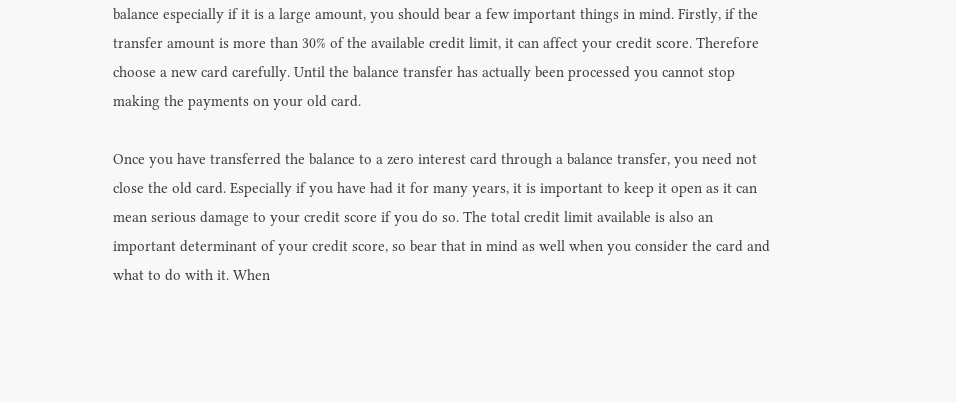balance especially if it is a large amount, you should bear a few important things in mind. Firstly, if the transfer amount is more than 30% of the available credit limit, it can affect your credit score. Therefore choose a new card carefully. Until the balance transfer has actually been processed you cannot stop making the payments on your old card.

Once you have transferred the balance to a zero interest card through a balance transfer, you need not close the old card. Especially if you have had it for many years, it is important to keep it open as it can mean serious damage to your credit score if you do so. The total credit limit available is also an important determinant of your credit score, so bear that in mind as well when you consider the card and what to do with it. When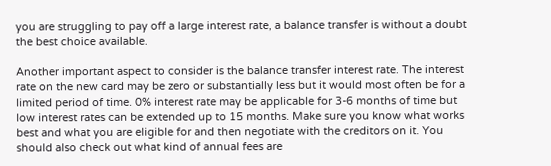you are struggling to pay off a large interest rate, a balance transfer is without a doubt the best choice available.

Another important aspect to consider is the balance transfer interest rate. The interest rate on the new card may be zero or substantially less but it would most often be for a limited period of time. 0% interest rate may be applicable for 3-6 months of time but low interest rates can be extended up to 15 months. Make sure you know what works best and what you are eligible for and then negotiate with the creditors on it. You should also check out what kind of annual fees are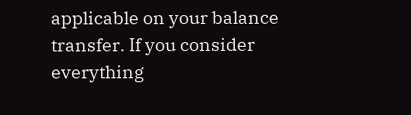applicable on your balance transfer. If you consider everything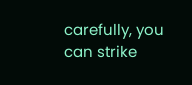carefully, you can strike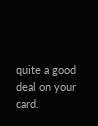quite a good deal on your card.